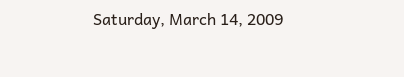Saturday, March 14, 2009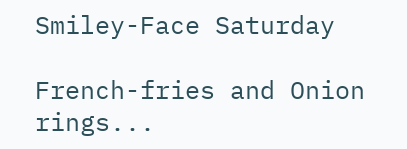Smiley-Face Saturday

French-fries and Onion rings...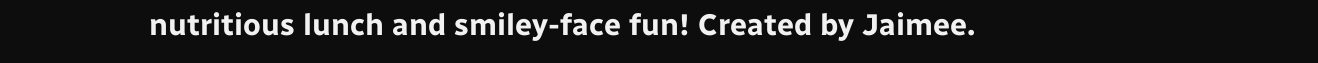nutritious lunch and smiley-face fun! Created by Jaimee.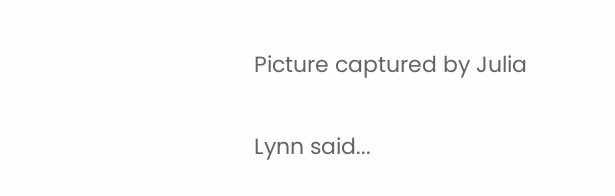Picture captured by Julia


Lynn said...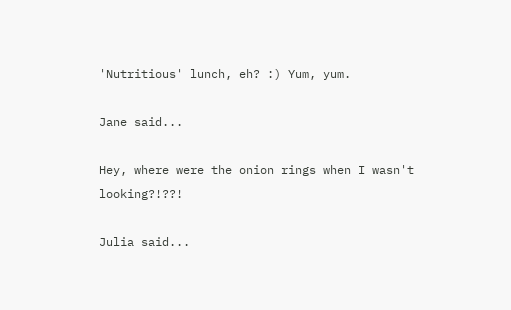'Nutritious' lunch, eh? :) Yum, yum.

Jane said...

Hey, where were the onion rings when I wasn't looking?!??!

Julia said...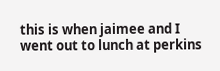this is when jaimee and I went out to lunch at perkins